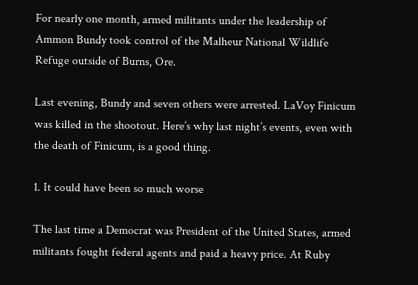For nearly one month, armed militants under the leadership of Ammon Bundy took control of the Malheur National Wildlife Refuge outside of Burns, Ore.

Last evening, Bundy and seven others were arrested. LaVoy Finicum was killed in the shootout. Here’s why last night’s events, even with the death of Finicum, is a good thing.

1. It could have been so much worse

The last time a Democrat was President of the United States, armed militants fought federal agents and paid a heavy price. At Ruby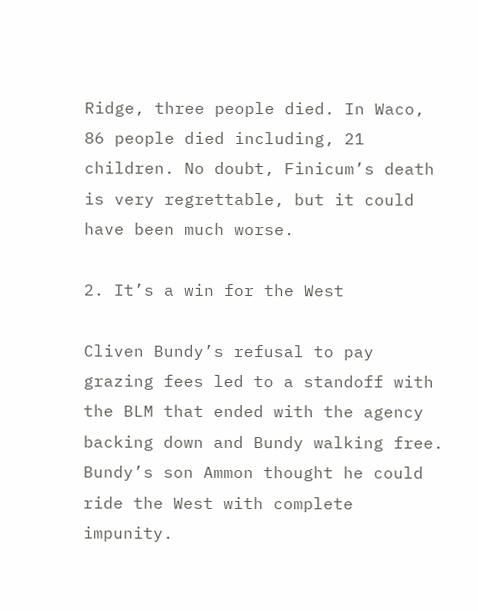Ridge, three people died. In Waco, 86 people died including, 21 children. No doubt, Finicum’s death is very regrettable, but it could have been much worse.

2. It’s a win for the West

Cliven Bundy’s refusal to pay grazing fees led to a standoff with the BLM that ended with the agency backing down and Bundy walking free. Bundy’s son Ammon thought he could ride the West with complete impunity.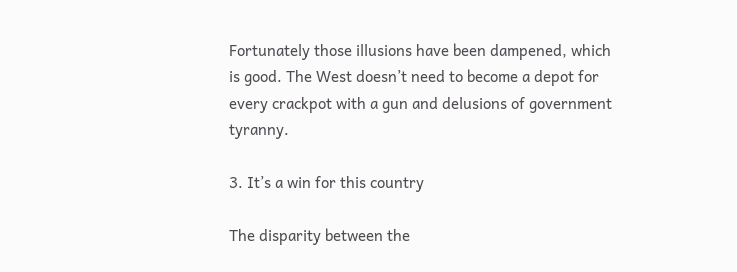Fortunately those illusions have been dampened, which is good. The West doesn’t need to become a depot for every crackpot with a gun and delusions of government tyranny.

3. It’s a win for this country

The disparity between the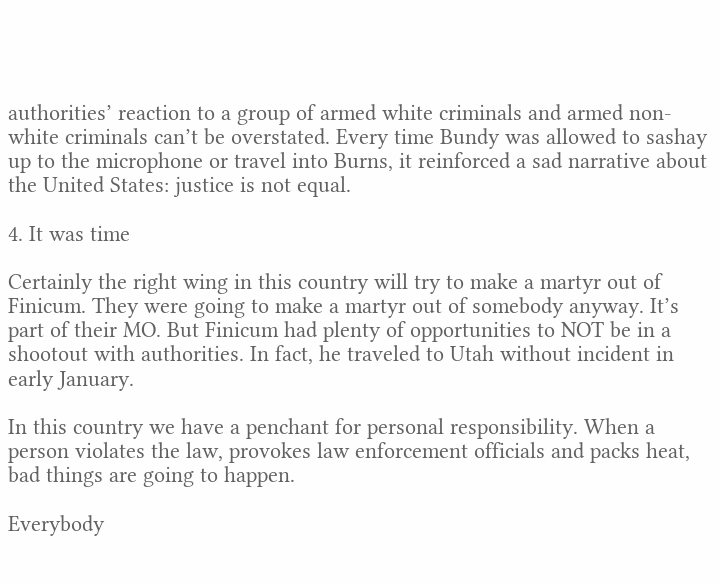authorities’ reaction to a group of armed white criminals and armed non-white criminals can’t be overstated. Every time Bundy was allowed to sashay up to the microphone or travel into Burns, it reinforced a sad narrative about the United States: justice is not equal.

4. It was time

Certainly the right wing in this country will try to make a martyr out of Finicum. They were going to make a martyr out of somebody anyway. It’s part of their MO. But Finicum had plenty of opportunities to NOT be in a shootout with authorities. In fact, he traveled to Utah without incident in early January.

In this country we have a penchant for personal responsibility. When a person violates the law, provokes law enforcement officials and packs heat, bad things are going to happen.

Everybody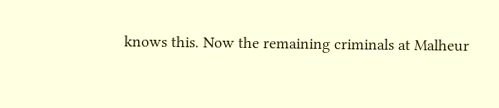knows this. Now the remaining criminals at Malheur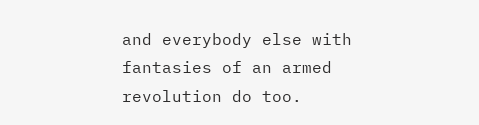and everybody else with fantasies of an armed revolution do too.